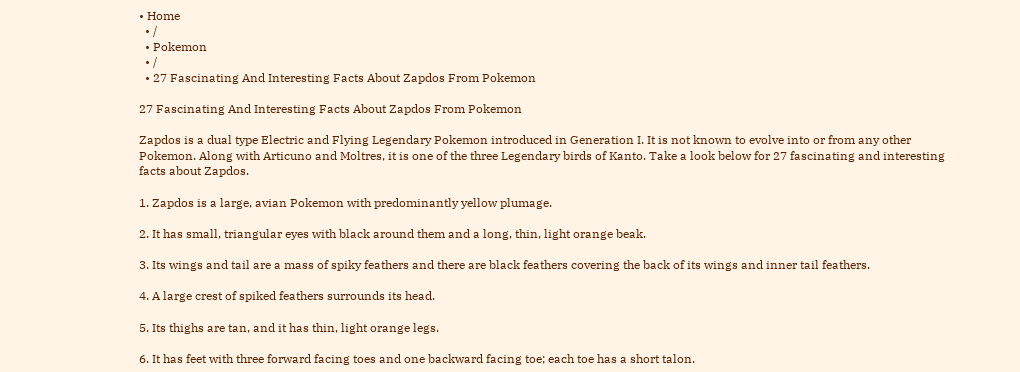• Home
  • /
  • Pokemon
  • /
  • 27 Fascinating And Interesting Facts About Zapdos From Pokemon

27 Fascinating And Interesting Facts About Zapdos From Pokemon

Zapdos is a dual type Electric and Flying Legendary Pokemon introduced in Generation I. It is not known to evolve into or from any other Pokemon. Along with Articuno and Moltres, it is one of the three Legendary birds of Kanto. Take a look below for 27 fascinating and interesting facts about Zapdos.

1. Zapdos is a large, avian Pokemon with predominantly yellow plumage.

2. It has small, triangular eyes with black around them and a long, thin, light orange beak.

3. Its wings and tail are a mass of spiky feathers and there are black feathers covering the back of its wings and inner tail feathers.

4. A large crest of spiked feathers surrounds its head.

5. Its thighs are tan, and it has thin, light orange legs.

6. It has feet with three forward facing toes and one backward facing toe; each toe has a short talon.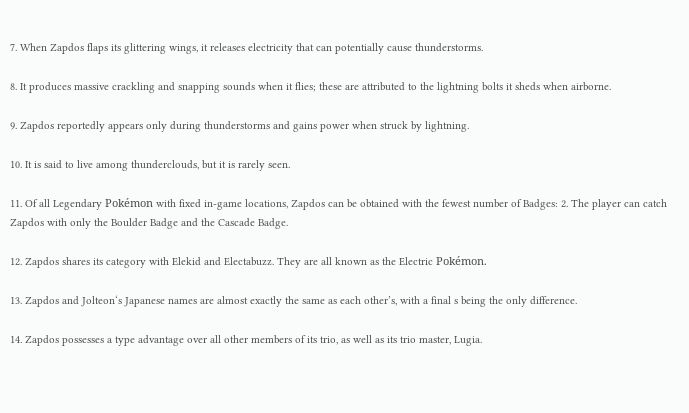7. When Zapdos flaps its glittering wings, it releases electricity that can potentially cause thunderstorms.

8. It produces massive crackling and snapping sounds when it flies; these are attributed to the lightning bolts it sheds when airborne.

9. Zapdos reportedly appears only during thunderstorms and gains power when struck by lightning.

10. It is said to live among thunderclouds, but it is rarely seen.

11. Of all Legendary Pokémon with fixed in-game locations, Zapdos can be obtained with the fewest number of Badges: 2. The player can catch Zapdos with only the Boulder Badge and the Cascade Badge.

12. Zapdos shares its category with Elekid and Electabuzz. They are all known as the Electric Pokémon.

13. Zapdos and Jolteon‘s Japanese names are almost exactly the same as each other’s, with a final s being the only difference.

14. Zapdos possesses a type advantage over all other members of its trio, as well as its trio master, Lugia.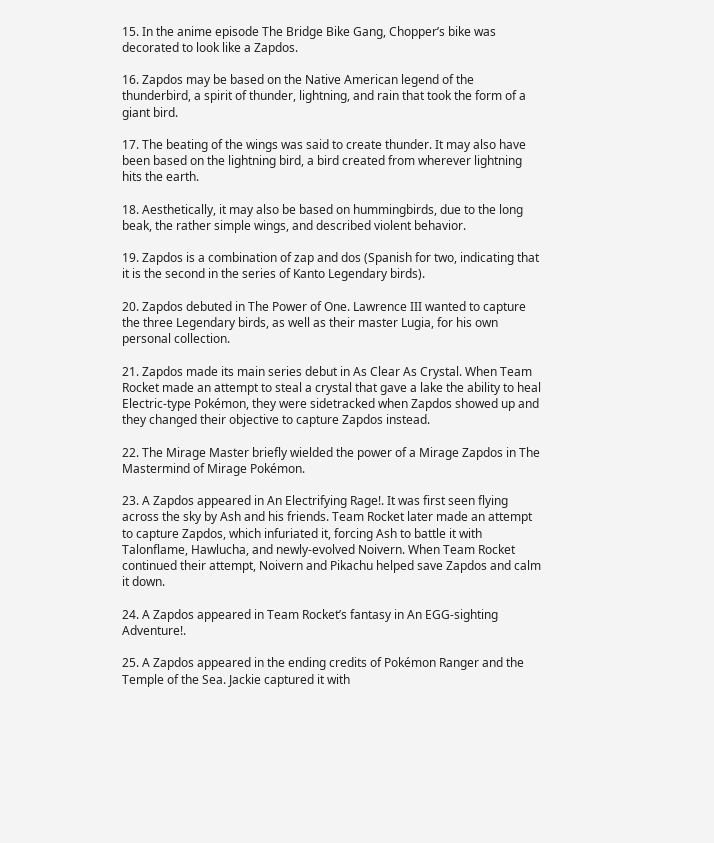15. In the anime episode The Bridge Bike Gang, Chopper’s bike was decorated to look like a Zapdos.

16. Zapdos may be based on the Native American legend of the thunderbird, a spirit of thunder, lightning, and rain that took the form of a giant bird.

17. The beating of the wings was said to create thunder. It may also have been based on the lightning bird, a bird created from wherever lightning hits the earth.

18. Aesthetically, it may also be based on hummingbirds, due to the long beak, the rather simple wings, and described violent behavior.

19. Zapdos is a combination of zap and dos (Spanish for two, indicating that it is the second in the series of Kanto Legendary birds).

20. Zapdos debuted in The Power of One. Lawrence III wanted to capture the three Legendary birds, as well as their master Lugia, for his own personal collection.

21. Zapdos made its main series debut in As Clear As Crystal. When Team Rocket made an attempt to steal a crystal that gave a lake the ability to heal Electric-type Pokémon, they were sidetracked when Zapdos showed up and they changed their objective to capture Zapdos instead.

22. The Mirage Master briefly wielded the power of a Mirage Zapdos in The Mastermind of Mirage Pokémon.

23. A Zapdos appeared in An Electrifying Rage!. It was first seen flying across the sky by Ash and his friends. Team Rocket later made an attempt to capture Zapdos, which infuriated it, forcing Ash to battle it with Talonflame, Hawlucha, and newly-evolved Noivern. When Team Rocket continued their attempt, Noivern and Pikachu helped save Zapdos and calm it down.

24. A Zapdos appeared in Team Rocket’s fantasy in An EGG-sighting Adventure!.

25. A Zapdos appeared in the ending credits of Pokémon Ranger and the Temple of the Sea. Jackie captured it with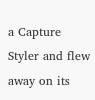a Capture Styler and flew away on its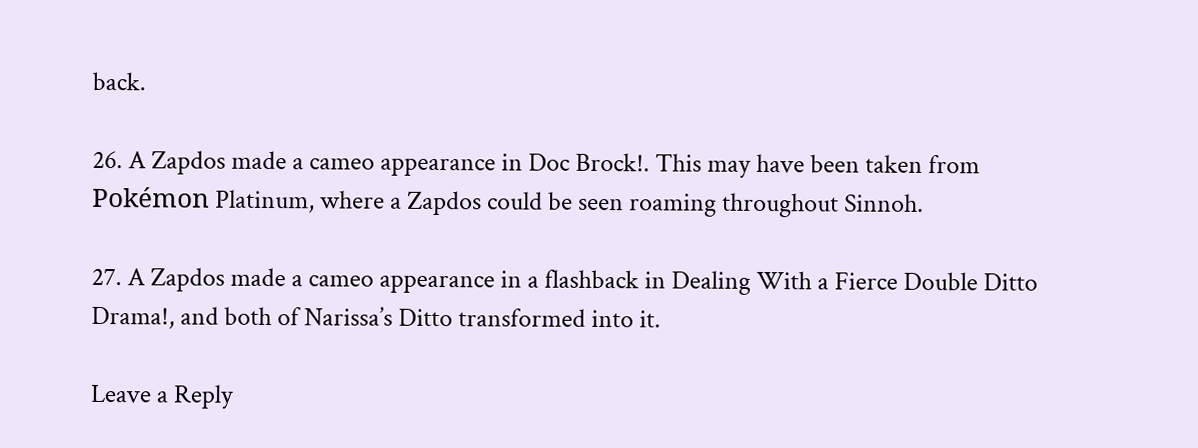back.

26. A Zapdos made a cameo appearance in Doc Brock!. This may have been taken from Pokémon Platinum, where a Zapdos could be seen roaming throughout Sinnoh.

27. A Zapdos made a cameo appearance in a flashback in Dealing With a Fierce Double Ditto Drama!, and both of Narissa’s Ditto transformed into it.

Leave a Reply